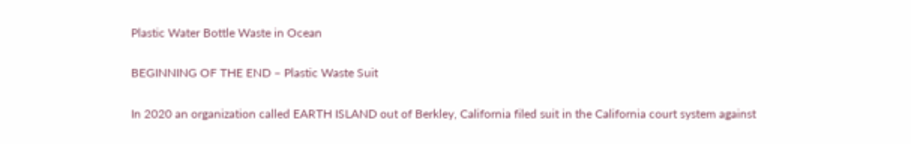Plastic Water Bottle Waste in Ocean

BEGINNING OF THE END – Plastic Waste Suit

In 2020 an organization called EARTH ISLAND out of Berkley, California filed suit in the California court system against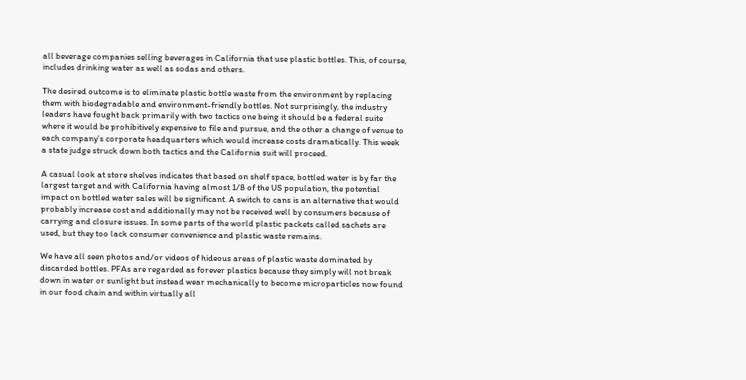all beverage companies selling beverages in California that use plastic bottles. This, of course, includes drinking water as well as sodas and others.

The desired outcome is to eliminate plastic bottle waste from the environment by replacing them with biodegradable and environment-friendly bottles. Not surprisingly, the industry leaders have fought back primarily with two tactics one being it should be a federal suite where it would be prohibitively expensive to file and pursue, and the other a change of venue to each company’s corporate headquarters which would increase costs dramatically. This week a state judge struck down both tactics and the California suit will proceed.

A casual look at store shelves indicates that based on shelf space, bottled water is by far the largest target and with California having almost 1/8 of the US population, the potential impact on bottled water sales will be significant. A switch to cans is an alternative that would probably increase cost and additionally may not be received well by consumers because of carrying and closure issues. In some parts of the world plastic packets called sachets are used, but they too lack consumer convenience and plastic waste remains.

We have all seen photos and/or videos of hideous areas of plastic waste dominated by discarded bottles. PFAs are regarded as forever plastics because they simply will not break down in water or sunlight but instead wear mechanically to become microparticles now found in our food chain and within virtually all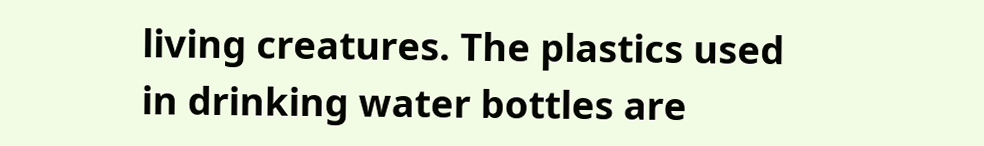living creatures. The plastics used in drinking water bottles are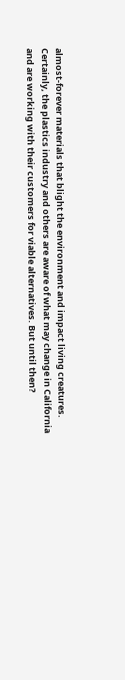almost-forever materials that blight the environment and impact living creatures. Certainly, the plastics industry and others are aware of what may change in California and are working with their customers for viable alternatives. But until then?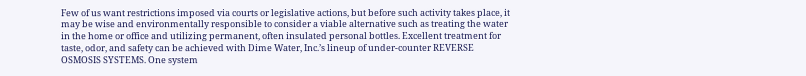Few of us want restrictions imposed via courts or legislative actions, but before such activity takes place, it may be wise and environmentally responsible to consider a viable alternative such as treating the water in the home or office and utilizing permanent, often insulated personal bottles. Excellent treatment for taste, odor, and safety can be achieved with Dime Water, Inc.’s lineup of under-counter REVERSE OSMOSIS SYSTEMS. One system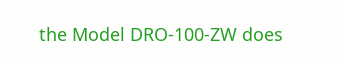the Model DRO-100-ZW does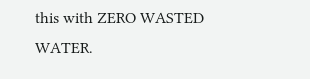this with ZERO WASTED WATER.